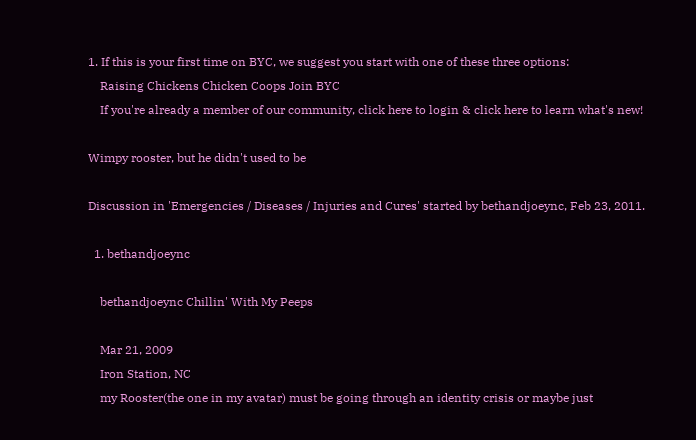1. If this is your first time on BYC, we suggest you start with one of these three options:
    Raising Chickens Chicken Coops Join BYC
    If you're already a member of our community, click here to login & click here to learn what's new!

Wimpy rooster, but he didn't used to be

Discussion in 'Emergencies / Diseases / Injuries and Cures' started by bethandjoeync, Feb 23, 2011.

  1. bethandjoeync

    bethandjoeync Chillin' With My Peeps

    Mar 21, 2009
    Iron Station, NC
    my Rooster(the one in my avatar) must be going through an identity crisis or maybe just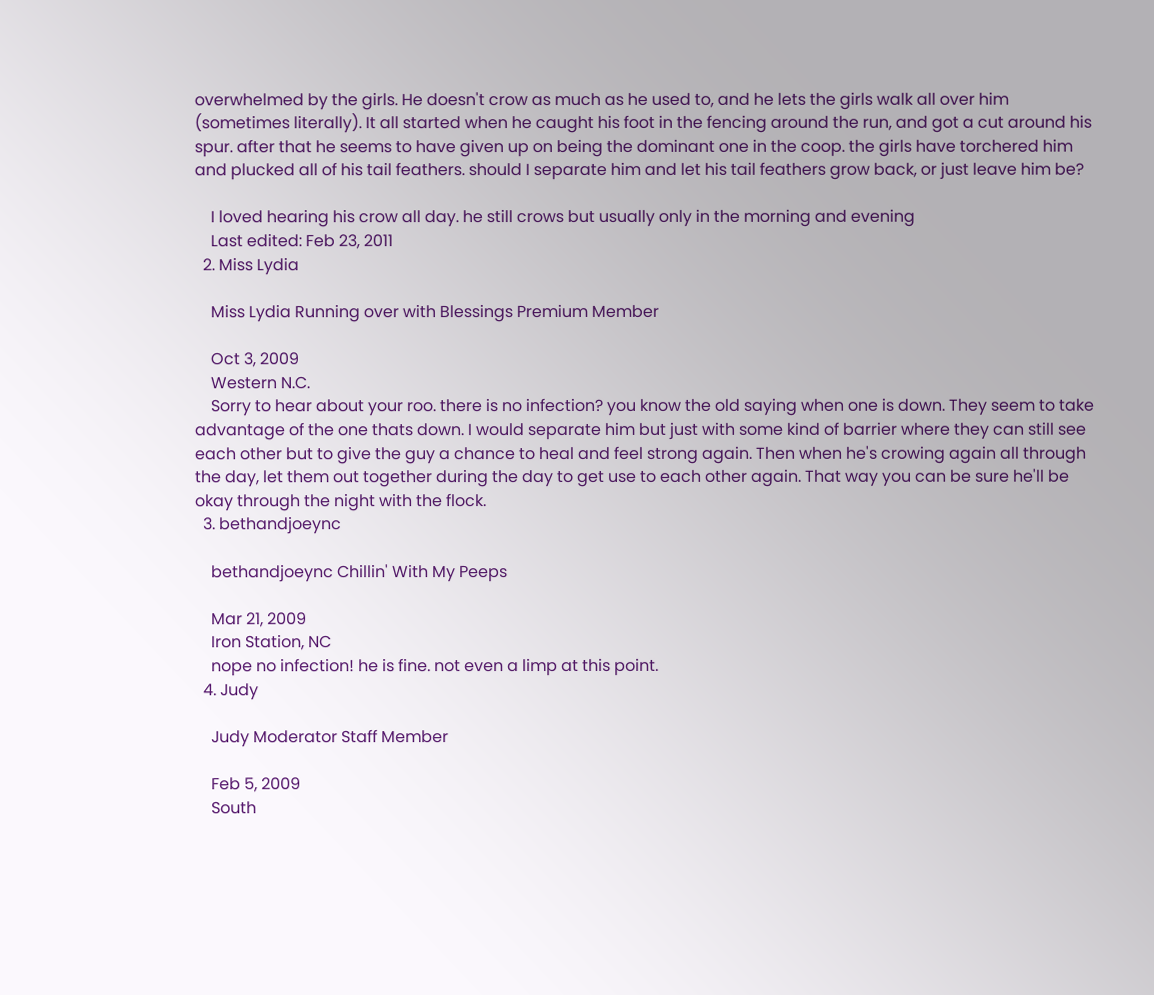overwhelmed by the girls. He doesn't crow as much as he used to, and he lets the girls walk all over him (sometimes literally). It all started when he caught his foot in the fencing around the run, and got a cut around his spur. after that he seems to have given up on being the dominant one in the coop. the girls have torchered him and plucked all of his tail feathers. should I separate him and let his tail feathers grow back, or just leave him be?

    I loved hearing his crow all day. he still crows but usually only in the morning and evening
    Last edited: Feb 23, 2011
  2. Miss Lydia

    Miss Lydia Running over with Blessings Premium Member

    Oct 3, 2009
    Western N.C.
    Sorry to hear about your roo. there is no infection? you know the old saying when one is down. They seem to take advantage of the one thats down. I would separate him but just with some kind of barrier where they can still see each other but to give the guy a chance to heal and feel strong again. Then when he's crowing again all through the day, let them out together during the day to get use to each other again. That way you can be sure he'll be okay through the night with the flock.
  3. bethandjoeync

    bethandjoeync Chillin' With My Peeps

    Mar 21, 2009
    Iron Station, NC
    nope no infection! he is fine. not even a limp at this point.
  4. Judy

    Judy Moderator Staff Member

    Feb 5, 2009
    South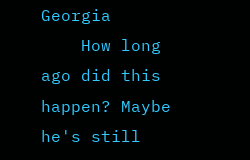Georgia
    How long ago did this happen? Maybe he's still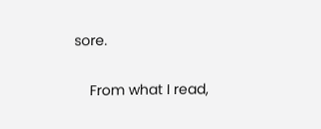sore.

    From what I read,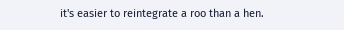it's easier to reintegrate a roo than a hen.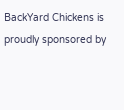BackYard Chickens is proudly sponsored by